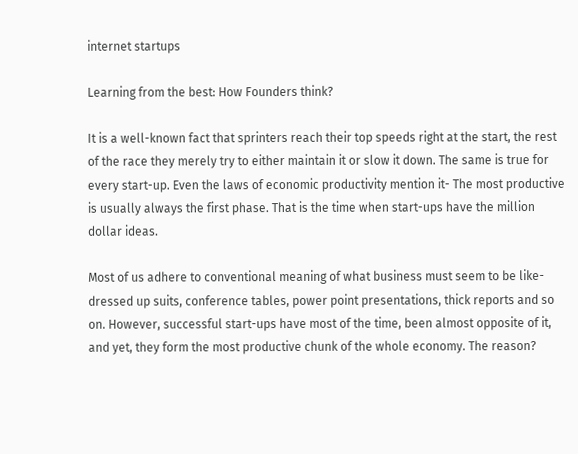internet startups

Learning from the best: How Founders think?

It is a well-known fact that sprinters reach their top speeds right at the start, the rest of the race they merely try to either maintain it or slow it down. The same is true for every start-up. Even the laws of economic productivity mention it- The most productive is usually always the first phase. That is the time when start-ups have the million dollar ideas.

Most of us adhere to conventional meaning of what business must seem to be like- dressed up suits, conference tables, power point presentations, thick reports and so on. However, successful start-ups have most of the time, been almost opposite of it, and yet, they form the most productive chunk of the whole economy. The reason?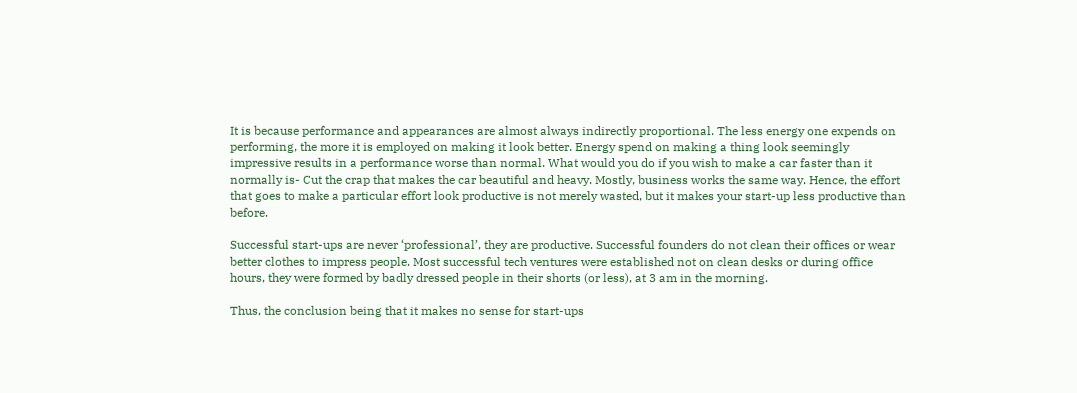It is because performance and appearances are almost always indirectly proportional. The less energy one expends on performing, the more it is employed on making it look better. Energy spend on making a thing look seemingly impressive results in a performance worse than normal. What would you do if you wish to make a car faster than it normally is- Cut the crap that makes the car beautiful and heavy. Mostly, business works the same way. Hence, the effort that goes to make a particular effort look productive is not merely wasted, but it makes your start-up less productive than before.

Successful start-ups are never ‘professional’, they are productive. Successful founders do not clean their offices or wear better clothes to impress people. Most successful tech ventures were established not on clean desks or during office hours, they were formed by badly dressed people in their shorts (or less), at 3 am in the morning.

Thus, the conclusion being that it makes no sense for start-ups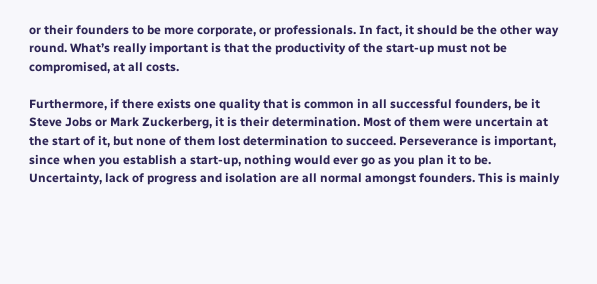or their founders to be more corporate, or professionals. In fact, it should be the other way round. What’s really important is that the productivity of the start-up must not be compromised, at all costs.

Furthermore, if there exists one quality that is common in all successful founders, be it Steve Jobs or Mark Zuckerberg, it is their determination. Most of them were uncertain at the start of it, but none of them lost determination to succeed. Perseverance is important, since when you establish a start-up, nothing would ever go as you plan it to be. Uncertainty, lack of progress and isolation are all normal amongst founders. This is mainly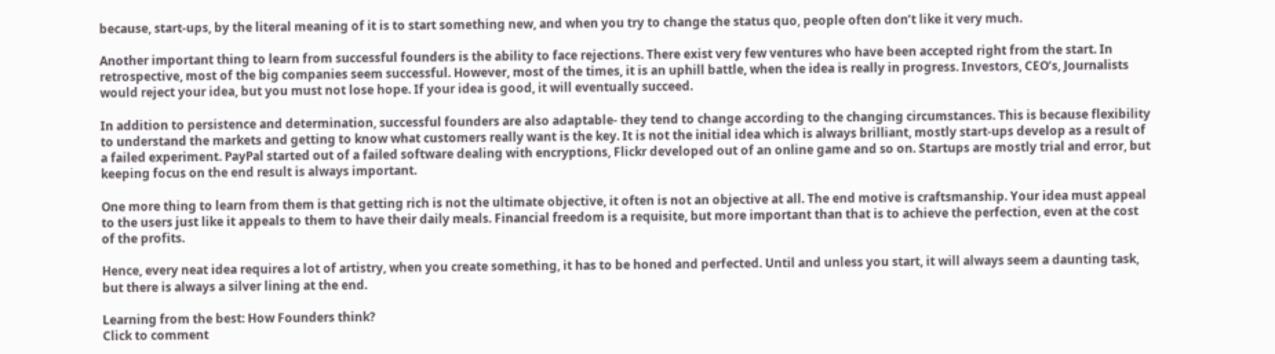because, start-ups, by the literal meaning of it is to start something new, and when you try to change the status quo, people often don’t like it very much.

Another important thing to learn from successful founders is the ability to face rejections. There exist very few ventures who have been accepted right from the start. In retrospective, most of the big companies seem successful. However, most of the times, it is an uphill battle, when the idea is really in progress. Investors, CEO’s, Journalists would reject your idea, but you must not lose hope. If your idea is good, it will eventually succeed.

In addition to persistence and determination, successful founders are also adaptable- they tend to change according to the changing circumstances. This is because flexibility to understand the markets and getting to know what customers really want is the key. It is not the initial idea which is always brilliant, mostly start-ups develop as a result of a failed experiment. PayPal started out of a failed software dealing with encryptions, Flickr developed out of an online game and so on. Startups are mostly trial and error, but keeping focus on the end result is always important.

One more thing to learn from them is that getting rich is not the ultimate objective, it often is not an objective at all. The end motive is craftsmanship. Your idea must appeal to the users just like it appeals to them to have their daily meals. Financial freedom is a requisite, but more important than that is to achieve the perfection, even at the cost of the profits.

Hence, every neat idea requires a lot of artistry, when you create something, it has to be honed and perfected. Until and unless you start, it will always seem a daunting task, but there is always a silver lining at the end.

Learning from the best: How Founders think?
Click to comment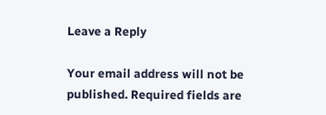Leave a Reply

Your email address will not be published. Required fields are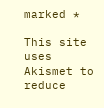marked *

This site uses Akismet to reduce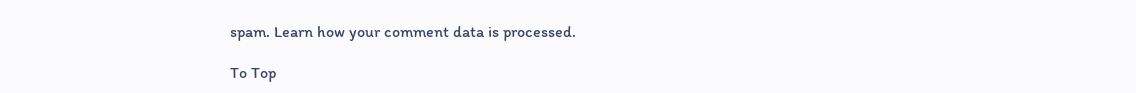spam. Learn how your comment data is processed.

To Top